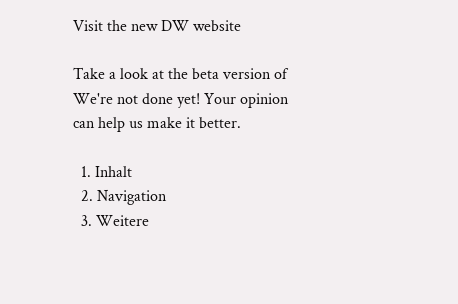Visit the new DW website

Take a look at the beta version of We're not done yet! Your opinion can help us make it better.

  1. Inhalt
  2. Navigation
  3. Weitere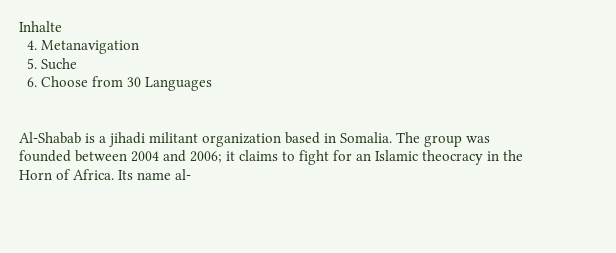Inhalte
  4. Metanavigation
  5. Suche
  6. Choose from 30 Languages


Al-Shabab is a jihadi militant organization based in Somalia. The group was founded between 2004 and 2006; it claims to fight for an Islamic theocracy in the Horn of Africa. Its name al-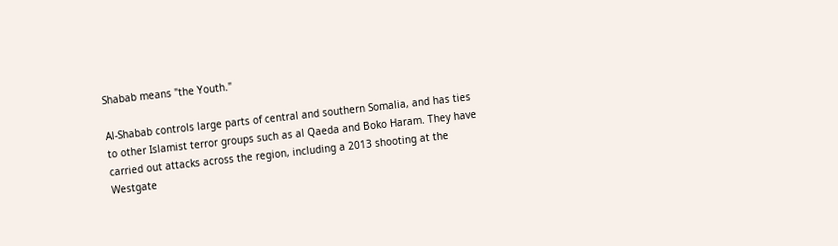Shabab means "the Youth."

Al-Shabab controls large parts of central and southern Somalia, and has ties to other Islamist terror groups such as al Qaeda and Boko Haram. They have carried out attacks across the region, including a 2013 shooting at the Westgate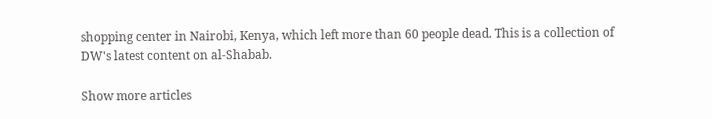shopping center in Nairobi, Kenya, which left more than 60 people dead. This is a collection of DW's latest content on al-Shabab.

Show more articles